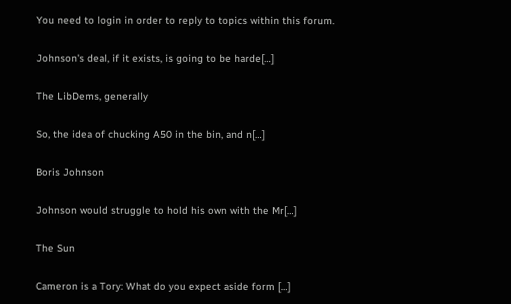You need to login in order to reply to topics within this forum.

Johnson's deal, if it exists, is going to be harde[…]

The LibDems, generally

So, the idea of chucking A50 in the bin, and n[…]

Boris Johnson

Johnson would struggle to hold his own with the Mr[…]

The Sun

Cameron is a Tory: What do you expect aside form […]